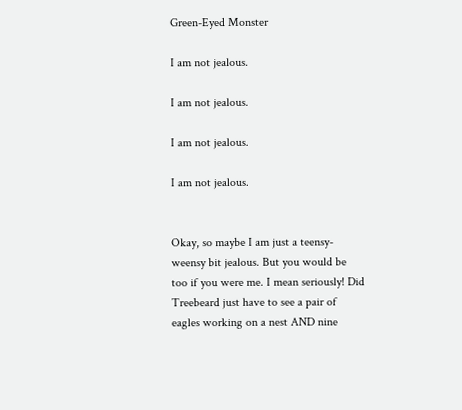Green-Eyed Monster

I am not jealous.

I am not jealous.

I am not jealous.

I am not jealous.


Okay, so maybe I am just a teensy-weensy bit jealous. But you would be too if you were me. I mean seriously! Did Treebeard just have to see a pair of eagles working on a nest AND nine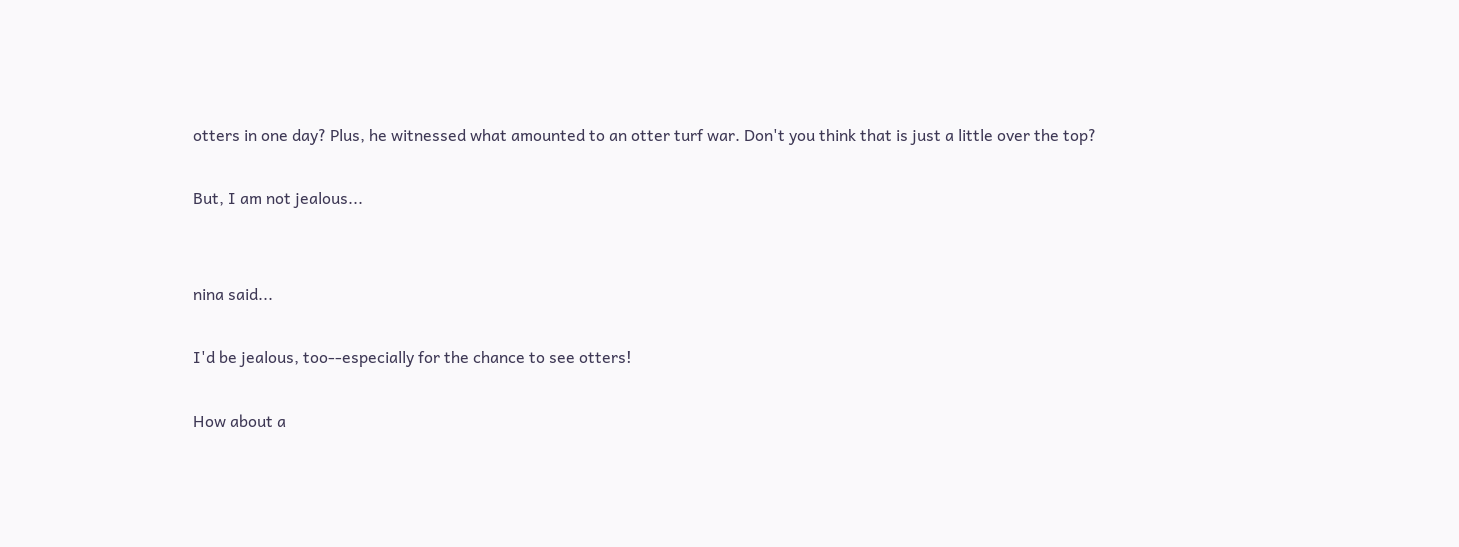otters in one day? Plus, he witnessed what amounted to an otter turf war. Don't you think that is just a little over the top?

But, I am not jealous...


nina said...

I'd be jealous, too--especially for the chance to see otters!

How about a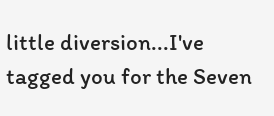little diversion...I've tagged you for the Seven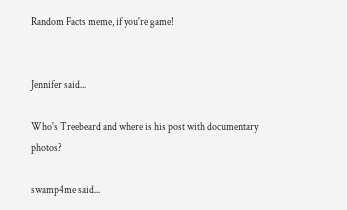Random Facts meme, if you're game!


Jennifer said...

Who's Treebeard and where is his post with documentary photos?

swamp4me said...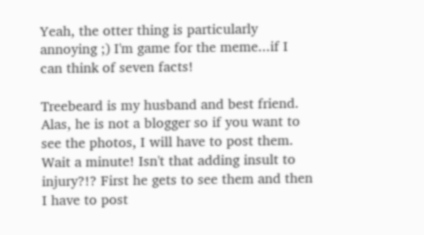Yeah, the otter thing is particularly annoying ;) I'm game for the meme...if I can think of seven facts!

Treebeard is my husband and best friend. Alas, he is not a blogger so if you want to see the photos, I will have to post them. Wait a minute! Isn't that adding insult to injury?!? First he gets to see them and then I have to post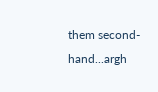them second-hand...argh